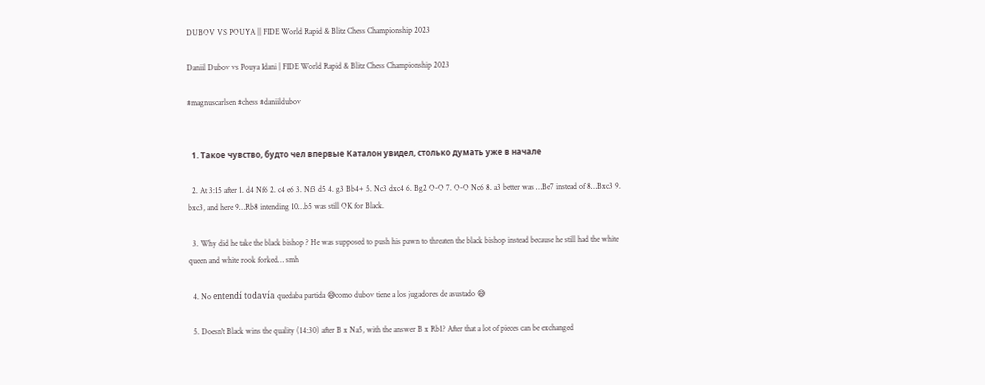DUBOV VS POUYA || FIDE World Rapid & Blitz Chess Championship 2023

Daniil Dubov vs Pouya Idani | FIDE World Rapid & Blitz Chess Championship 2023

#magnuscarlsen #chess #daniildubov


  1. Такое чувство, будто чел впервые Каталон увидел, столько думать уже в начале

  2. At 3:15 after 1. d4 Nf6 2. c4 e6 3. Nf3 d5 4. g3 Bb4+ 5. Nc3 dxc4 6. Bg2 O-O 7. O-O Nc6 8. a3 better was …Be7 instead of 8…Bxc3 9. bxc3, and here 9…Rb8 intending 10…b5 was still OK for Black.

  3. Why did he take the black bishop ? He was supposed to push his pawn to threaten the black bishop instead because he still had the white queen and white rook forked… smh

  4. No entendí todavía quedaba partida 😅como dubov tiene a los jugadores de asustado 😅

  5. Doesn't Black wins the quality (14:30) after B x Na5, with the answer B x Rb1? After that a lot of pieces can be exchanged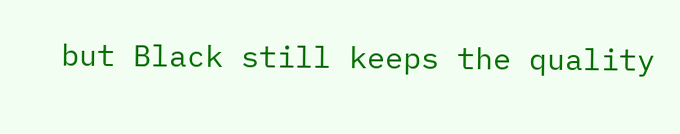but Black still keeps the quality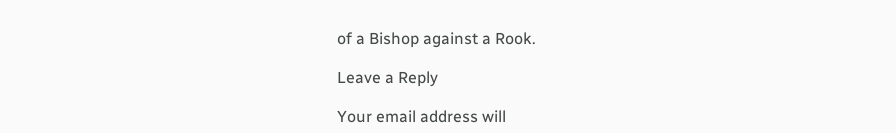of a Bishop against a Rook.

Leave a Reply

Your email address will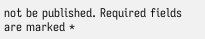not be published. Required fields are marked *